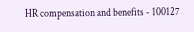HR compensation and benefits - 100127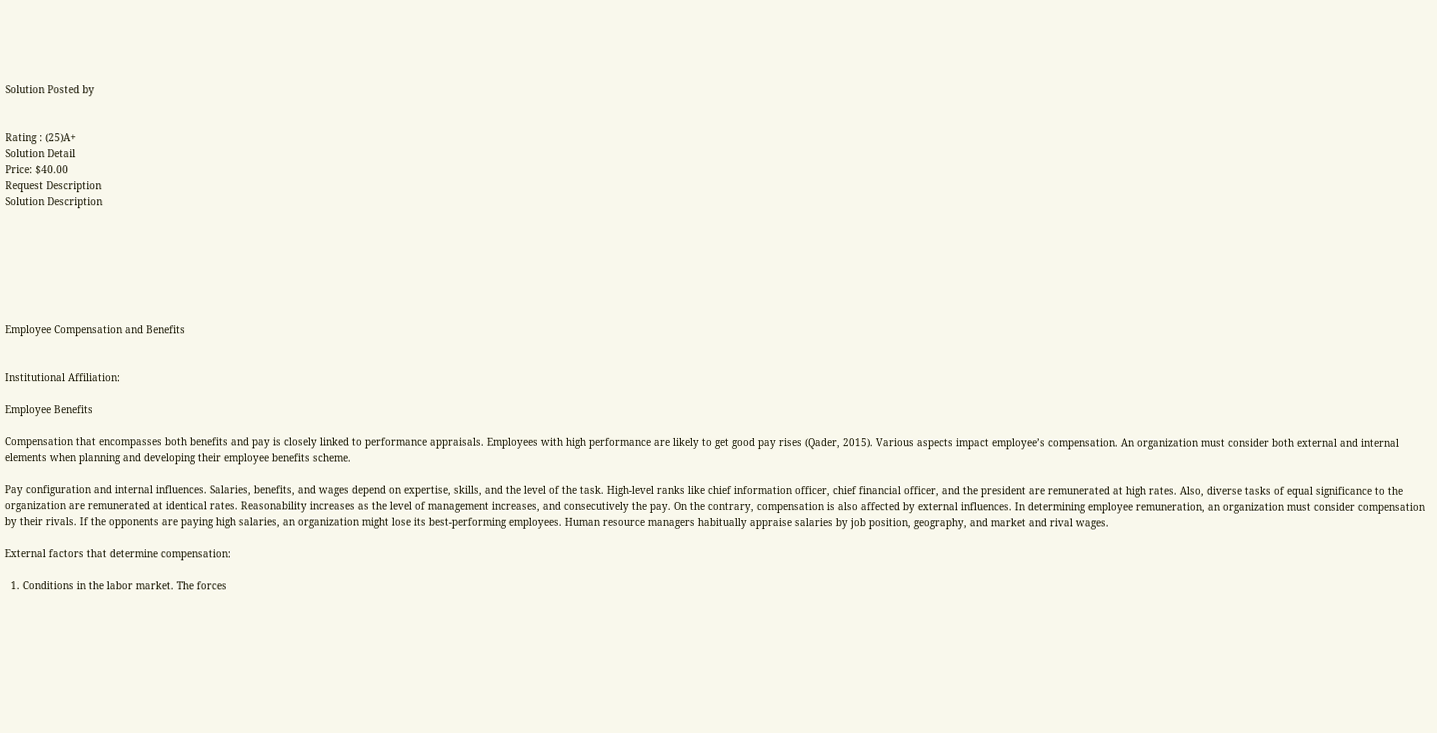Solution Posted by


Rating : (25)A+
Solution Detail
Price: $40.00
Request Description
Solution Description







Employee Compensation and Benefits


Institutional Affiliation:

Employee Benefits

Compensation that encompasses both benefits and pay is closely linked to performance appraisals. Employees with high performance are likely to get good pay rises (Qader, 2015). Various aspects impact employee’s compensation. An organization must consider both external and internal elements when planning and developing their employee benefits scheme.

Pay configuration and internal influences. Salaries, benefits, and wages depend on expertise, skills, and the level of the task. High-level ranks like chief information officer, chief financial officer, and the president are remunerated at high rates. Also, diverse tasks of equal significance to the organization are remunerated at identical rates. Reasonability increases as the level of management increases, and consecutively the pay. On the contrary, compensation is also affected by external influences. In determining employee remuneration, an organization must consider compensation by their rivals. If the opponents are paying high salaries, an organization might lose its best-performing employees. Human resource managers habitually appraise salaries by job position, geography, and market and rival wages.

External factors that determine compensation:

  1. Conditions in the labor market. The forces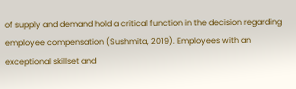of supply and demand hold a critical function in the decision regarding employee compensation (Sushmita, 2019). Employees with an exceptional skillset and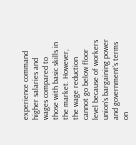experience command higher salaries and wages compared to those with basic skills in the market. However, the wage reduction cannot go below floor level because of workers union’s bargaining power and government’s terms on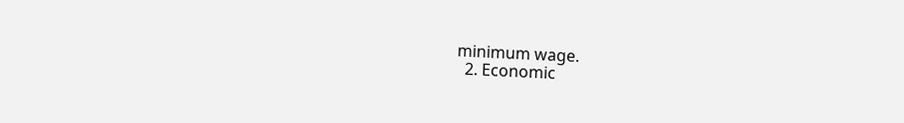minimum wage.
  2. Economic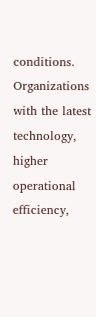conditions. Organizations with the latest technology, higher operational efficiency,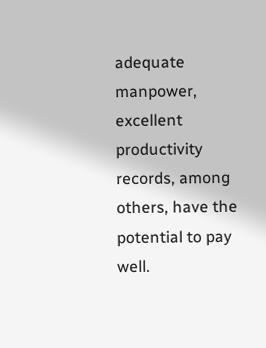adequate manpower, excellent productivity records, among others, have the potential to pay well.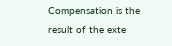Compensation is the result of the exte